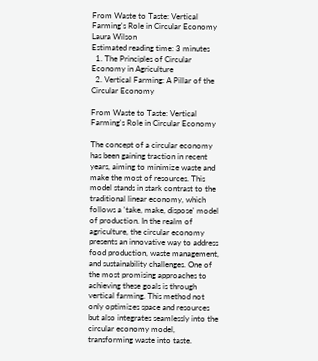From Waste to Taste: Vertical Farming's Role in Circular Economy
Laura Wilson
Estimated reading time: 3 minutes
  1. The Principles of Circular Economy in Agriculture
  2. Vertical Farming: A Pillar of the Circular Economy

From Waste to Taste: Vertical Farming's Role in Circular Economy

The concept of a circular economy has been gaining traction in recent years, aiming to minimize waste and make the most of resources. This model stands in stark contrast to the traditional linear economy, which follows a 'take, make, dispose' model of production. In the realm of agriculture, the circular economy presents an innovative way to address food production, waste management, and sustainability challenges. One of the most promising approaches to achieving these goals is through vertical farming. This method not only optimizes space and resources but also integrates seamlessly into the circular economy model, transforming waste into taste.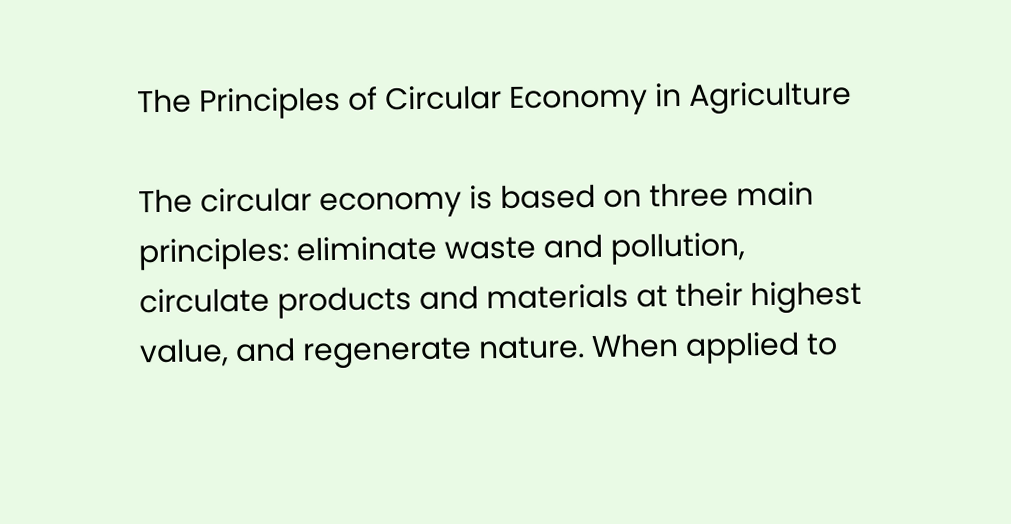The Principles of Circular Economy in Agriculture

The circular economy is based on three main principles: eliminate waste and pollution, circulate products and materials at their highest value, and regenerate nature. When applied to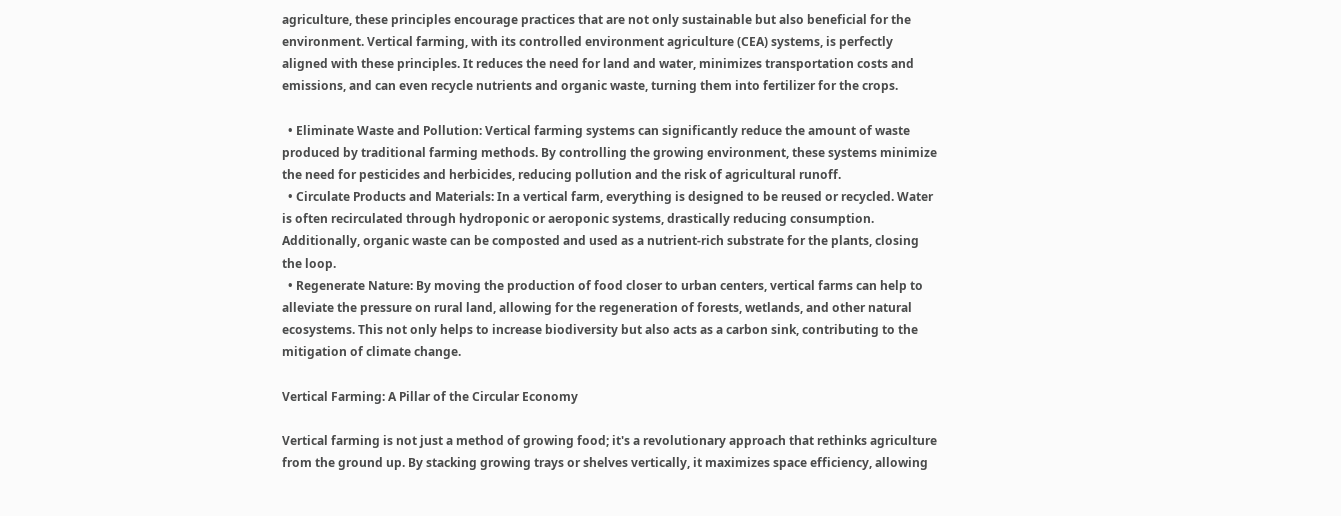agriculture, these principles encourage practices that are not only sustainable but also beneficial for the environment. Vertical farming, with its controlled environment agriculture (CEA) systems, is perfectly aligned with these principles. It reduces the need for land and water, minimizes transportation costs and emissions, and can even recycle nutrients and organic waste, turning them into fertilizer for the crops.

  • Eliminate Waste and Pollution: Vertical farming systems can significantly reduce the amount of waste produced by traditional farming methods. By controlling the growing environment, these systems minimize the need for pesticides and herbicides, reducing pollution and the risk of agricultural runoff.
  • Circulate Products and Materials: In a vertical farm, everything is designed to be reused or recycled. Water is often recirculated through hydroponic or aeroponic systems, drastically reducing consumption. Additionally, organic waste can be composted and used as a nutrient-rich substrate for the plants, closing the loop.
  • Regenerate Nature: By moving the production of food closer to urban centers, vertical farms can help to alleviate the pressure on rural land, allowing for the regeneration of forests, wetlands, and other natural ecosystems. This not only helps to increase biodiversity but also acts as a carbon sink, contributing to the mitigation of climate change.

Vertical Farming: A Pillar of the Circular Economy

Vertical farming is not just a method of growing food; it's a revolutionary approach that rethinks agriculture from the ground up. By stacking growing trays or shelves vertically, it maximizes space efficiency, allowing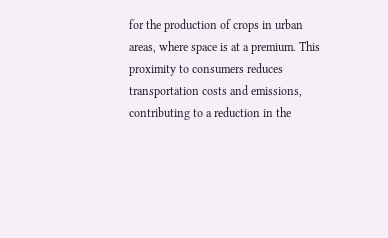for the production of crops in urban areas, where space is at a premium. This proximity to consumers reduces transportation costs and emissions, contributing to a reduction in the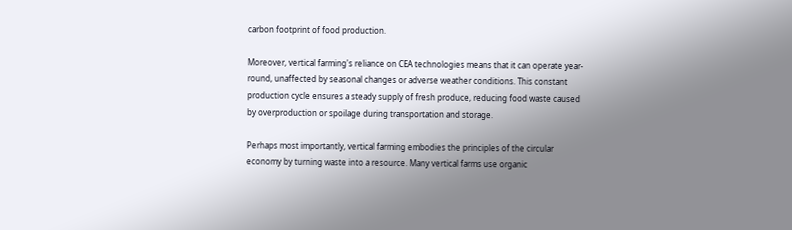carbon footprint of food production.

Moreover, vertical farming's reliance on CEA technologies means that it can operate year-round, unaffected by seasonal changes or adverse weather conditions. This constant production cycle ensures a steady supply of fresh produce, reducing food waste caused by overproduction or spoilage during transportation and storage.

Perhaps most importantly, vertical farming embodies the principles of the circular economy by turning waste into a resource. Many vertical farms use organic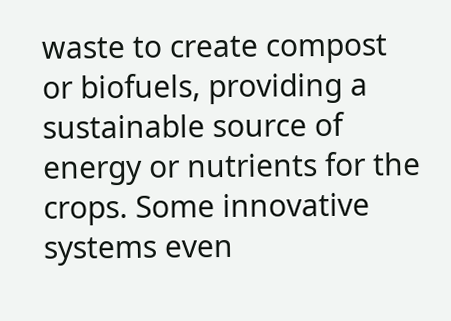waste to create compost or biofuels, providing a sustainable source of energy or nutrients for the crops. Some innovative systems even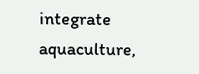integrate aquaculture,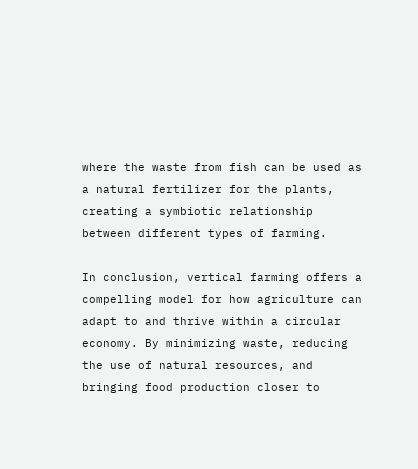where the waste from fish can be used as a natural fertilizer for the plants, creating a symbiotic relationship between different types of farming.

In conclusion, vertical farming offers a compelling model for how agriculture can adapt to and thrive within a circular economy. By minimizing waste, reducing the use of natural resources, and bringing food production closer to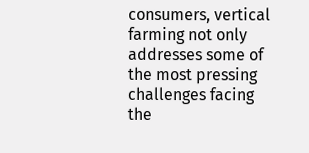consumers, vertical farming not only addresses some of the most pressing challenges facing the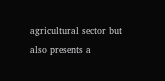agricultural sector but also presents a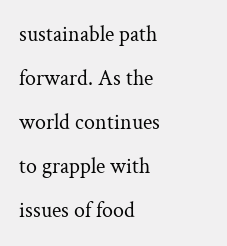sustainable path forward. As the world continues to grapple with issues of food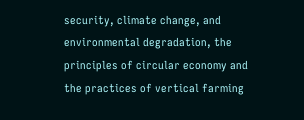security, climate change, and environmental degradation, the principles of circular economy and the practices of vertical farming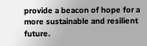provide a beacon of hope for a more sustainable and resilient future.